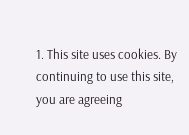1. This site uses cookies. By continuing to use this site, you are agreeing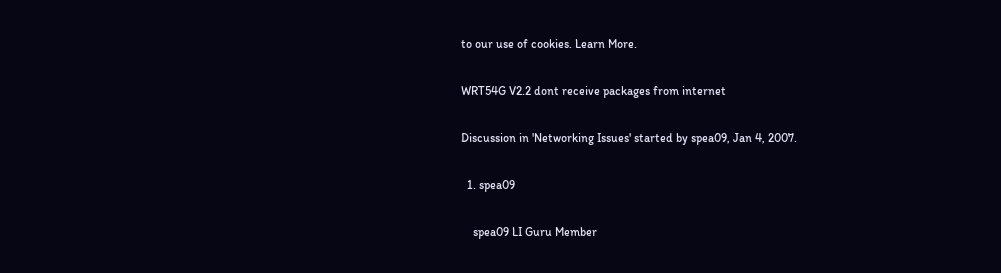to our use of cookies. Learn More.

WRT54G V2.2 dont receive packages from internet

Discussion in 'Networking Issues' started by spea09, Jan 4, 2007.

  1. spea09

    spea09 LI Guru Member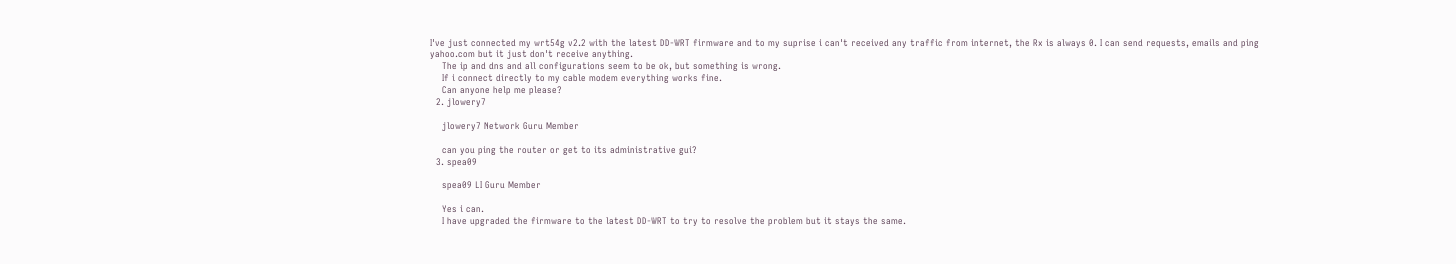I've just connected my wrt54g v2.2 with the latest DD-WRT firmware and to my suprise i can't received any traffic from internet, the Rx is always 0. I can send requests, emails and ping yahoo.com but it just don't receive anything.
    The ip and dns and all configurations seem to be ok, but something is wrong.
    If i connect directly to my cable modem everything works fine.
    Can anyone help me please?
  2. jlowery7

    jlowery7 Network Guru Member

    can you ping the router or get to its administrative gui?
  3. spea09

    spea09 LI Guru Member

    Yes i can.
    I have upgraded the firmware to the latest DD-WRT to try to resolve the problem but it stays the same.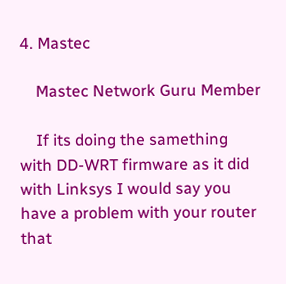4. Mastec

    Mastec Network Guru Member

    If its doing the samething with DD-WRT firmware as it did with Linksys I would say you have a problem with your router that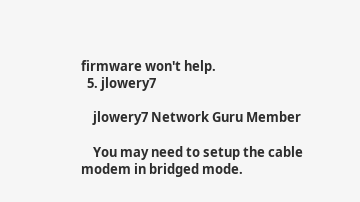firmware won't help.
  5. jlowery7

    jlowery7 Network Guru Member

    You may need to setup the cable modem in bridged mode.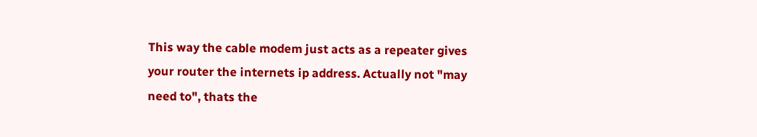This way the cable modem just acts as a repeater gives your router the internets ip address. Actually not "may need to", thats the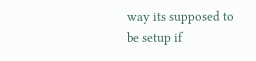way its supposed to be setup if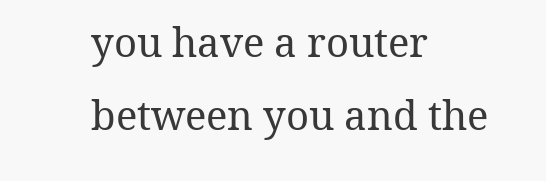you have a router between you and the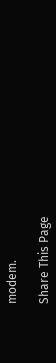modem.

Share This Page